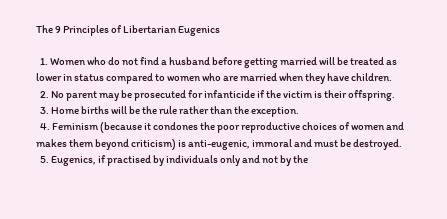The 9 Principles of Libertarian Eugenics

  1. Women who do not find a husband before getting married will be treated as lower in status compared to women who are married when they have children.
  2. No parent may be prosecuted for infanticide if the victim is their offspring.
  3. Home births will be the rule rather than the exception.
  4. Feminism (because it condones the poor reproductive choices of women and makes them beyond criticism) is anti-eugenic, immoral and must be destroyed.
  5. Eugenics, if practised by individuals only and not by the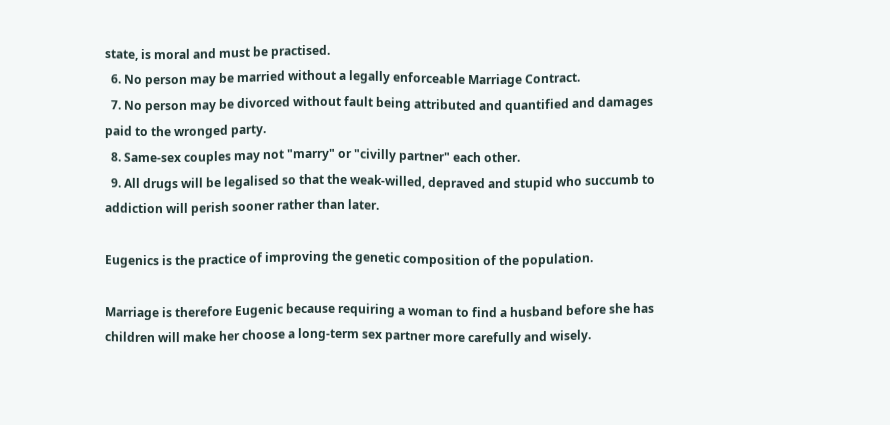state, is moral and must be practised.
  6. No person may be married without a legally enforceable Marriage Contract.
  7. No person may be divorced without fault being attributed and quantified and damages paid to the wronged party.
  8. Same-sex couples may not "marry" or "civilly partner" each other.
  9. All drugs will be legalised so that the weak-willed, depraved and stupid who succumb to addiction will perish sooner rather than later.

Eugenics is the practice of improving the genetic composition of the population.

Marriage is therefore Eugenic because requiring a woman to find a husband before she has children will make her choose a long-term sex partner more carefully and wisely.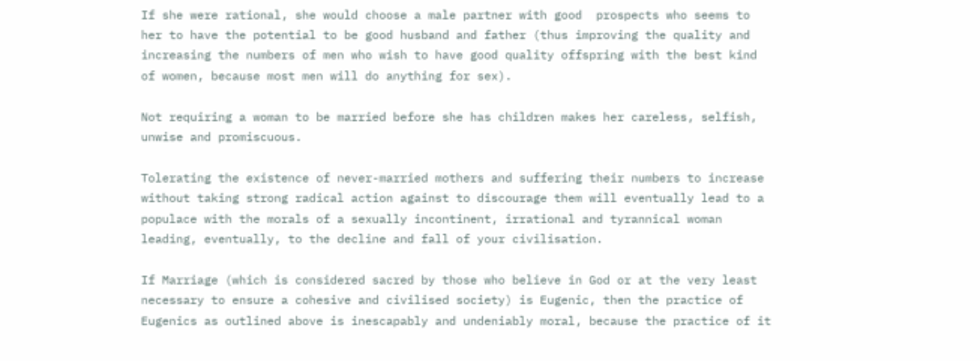If she were rational, she would choose a male partner with good  prospects who seems to her to have the potential to be good husband and father (thus improving the quality and increasing the numbers of men who wish to have good quality offspring with the best kind of women, because most men will do anything for sex).

Not requiring a woman to be married before she has children makes her careless, selfish, unwise and promiscuous.

Tolerating the existence of never-married mothers and suffering their numbers to increase without taking strong radical action against to discourage them will eventually lead to a populace with the morals of a sexually incontinent, irrational and tyrannical woman leading, eventually, to the decline and fall of your civilisation.

If Marriage (which is considered sacred by those who believe in God or at the very least necessary to ensure a cohesive and civilised society) is Eugenic, then the practice of Eugenics as outlined above is inescapably and undeniably moral, because the practice of it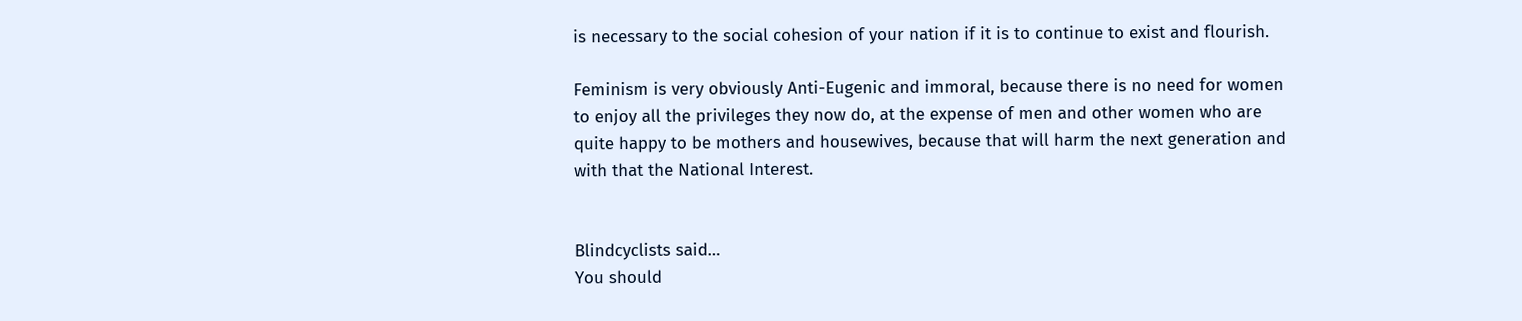is necessary to the social cohesion of your nation if it is to continue to exist and flourish.

Feminism is very obviously Anti-Eugenic and immoral, because there is no need for women to enjoy all the privileges they now do, at the expense of men and other women who are quite happy to be mothers and housewives, because that will harm the next generation and with that the National Interest.


Blindcyclists said…
You should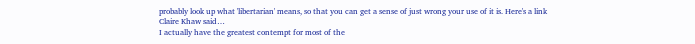probably look up what 'libertarian' means, so that you can get a sense of just wrong your use of it is. Here's a link
Claire Khaw said…
I actually have the greatest contempt for most of the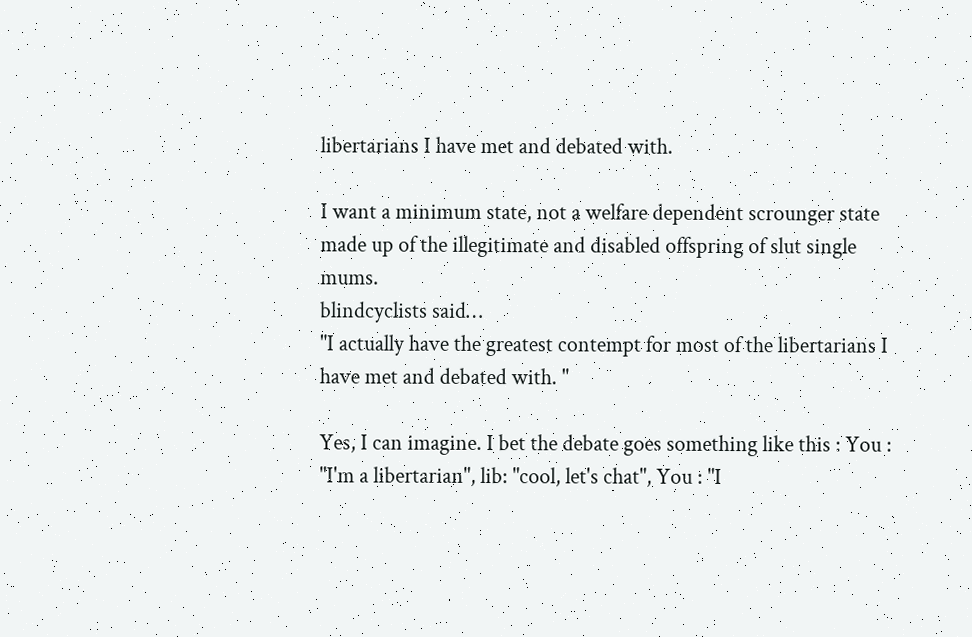libertarians I have met and debated with.

I want a minimum state, not a welfare dependent scrounger state made up of the illegitimate and disabled offspring of slut single mums.
blindcyclists said…
"I actually have the greatest contempt for most of the libertarians I have met and debated with. "

Yes, I can imagine. I bet the debate goes something like this : You : "I'm a libertarian", lib: "cool, let's chat", You : "I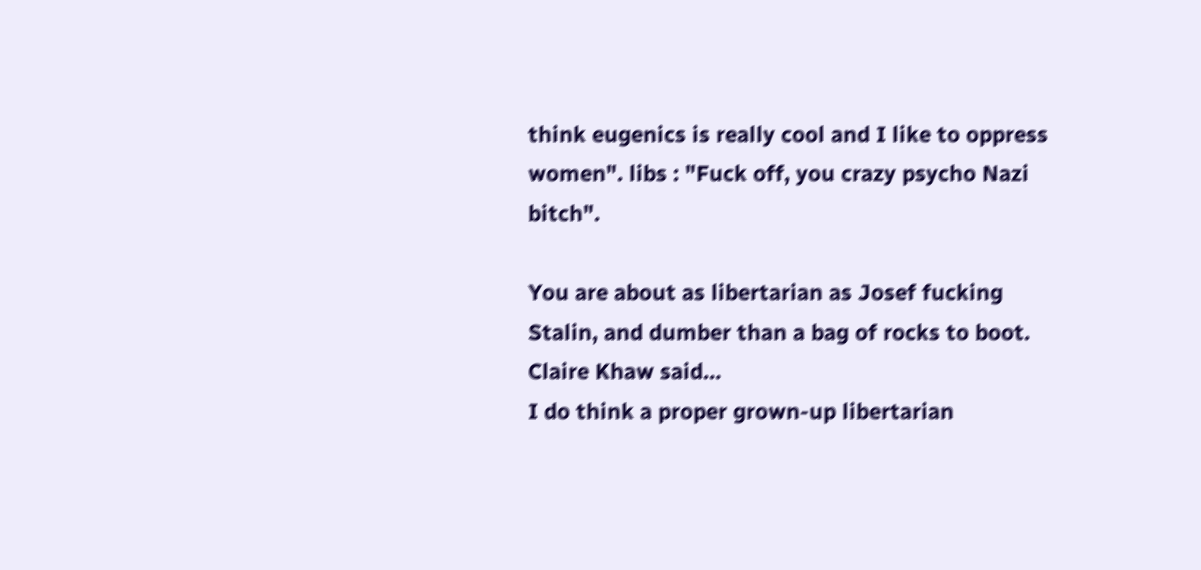think eugenics is really cool and I like to oppress women". libs : "Fuck off, you crazy psycho Nazi bitch".

You are about as libertarian as Josef fucking Stalin, and dumber than a bag of rocks to boot.
Claire Khaw said…
I do think a proper grown-up libertarian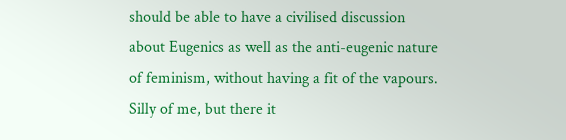should be able to have a civilised discussion about Eugenics as well as the anti-eugenic nature of feminism, without having a fit of the vapours. Silly of me, but there it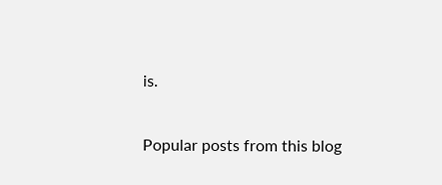is.

Popular posts from this blog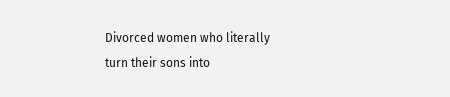Divorced women who literally turn their sons into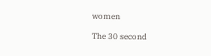women

The 30 second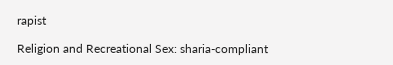rapist

Religion and Recreational Sex: sharia-compliant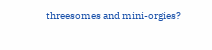threesomes and mini-orgies?